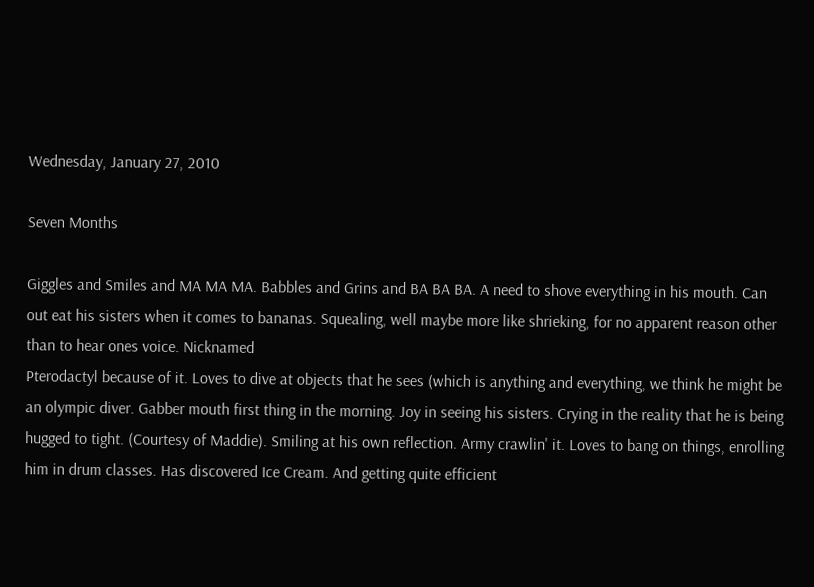Wednesday, January 27, 2010

Seven Months

Giggles and Smiles and MA MA MA. Babbles and Grins and BA BA BA. A need to shove everything in his mouth. Can out eat his sisters when it comes to bananas. Squealing, well maybe more like shrieking, for no apparent reason other than to hear ones voice. Nicknamed
Pterodactyl because of it. Loves to dive at objects that he sees (which is anything and everything, we think he might be an olympic diver. Gabber mouth first thing in the morning. Joy in seeing his sisters. Crying in the reality that he is being hugged to tight. (Courtesy of Maddie). Smiling at his own reflection. Army crawlin' it. Loves to bang on things, enrolling him in drum classes. Has discovered Ice Cream. And getting quite efficient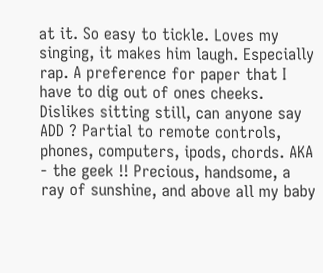at it. So easy to tickle. Loves my singing, it makes him laugh. Especially rap. A preference for paper that I have to dig out of ones cheeks. Dislikes sitting still, can anyone say ADD ? Partial to remote controls, phones, computers, ipods, chords. AKA - the geek !! Precious, handsome, a ray of sunshine, and above all my baby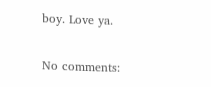boy. Love ya.

No comments: